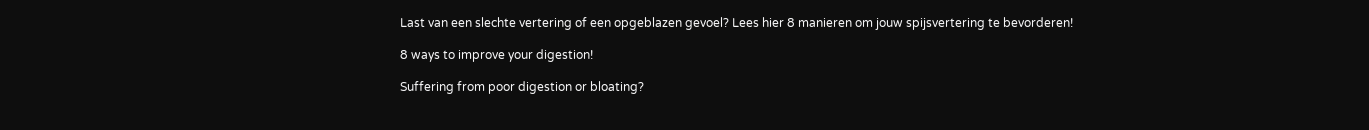Last van een slechte vertering of een opgeblazen gevoel? Lees hier 8 manieren om jouw spijsvertering te bevorderen!

8 ways to improve your digestion!

Suffering from poor digestion or bloating?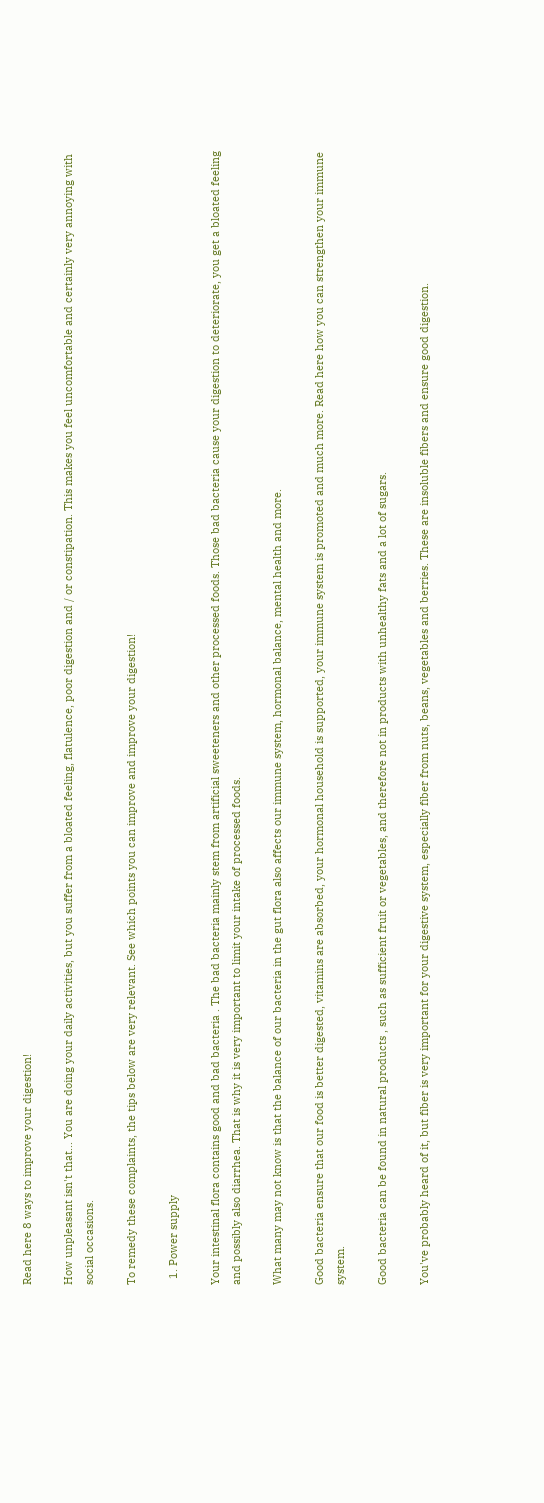Read here 8 ways to improve your digestion!

How unpleasant isn't that... You are doing your daily activities, but you suffer from a bloated feeling, flatulence, poor digestion and / or constipation. This makes you feel uncomfortable and certainly very annoying with social occasions.

To remedy these complaints, the tips below are very relevant. See which points you can improve and improve your digestion!

  1. Power supply

Your intestinal flora contains good and bad bacteria . The bad bacteria mainly stem from artificial sweeteners and other processed foods. Those bad bacteria cause your digestion to deteriorate, you get a bloated feeling and possibly also diarrhea. That is why it is very important to limit your intake of processed foods.

What many may not know is that the balance of our bacteria in the gut flora also affects our immune system, hormonal balance, mental health and more.

Good bacteria ensure that our food is better digested, vitamins are absorbed, your hormonal household is supported, your immune system is promoted and much more. Read here how you can strengthen your immune system.

Good bacteria can be found in natural products , such as sufficient fruit or vegetables, and therefore not in products with unhealthy fats and a lot of sugars.

You've probably heard of it, but fiber is very important for your digestive system, especially fiber from nuts, beans, vegetables and berries. These are insoluble fibers and ensure good digestion.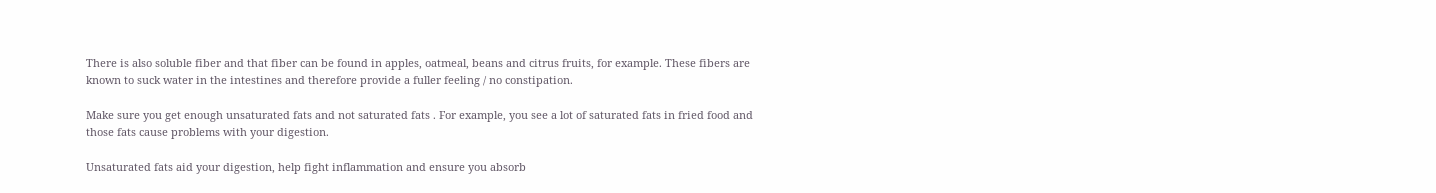There is also soluble fiber and that fiber can be found in apples, oatmeal, beans and citrus fruits, for example. These fibers are known to suck water in the intestines and therefore provide a fuller feeling / no constipation.

Make sure you get enough unsaturated fats and not saturated fats . For example, you see a lot of saturated fats in fried food and those fats cause problems with your digestion.

Unsaturated fats aid your digestion, help fight inflammation and ensure you absorb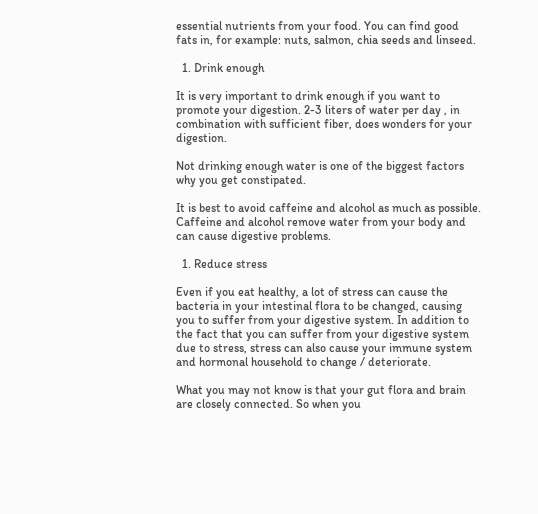essential nutrients from your food. You can find good fats in, for example: nuts, salmon, chia seeds and linseed.

  1. Drink enough

It is very important to drink enough if you want to promote your digestion. 2-3 liters of water per day , in combination with sufficient fiber, does wonders for your digestion.

Not drinking enough water is one of the biggest factors why you get constipated.

It is best to avoid caffeine and alcohol as much as possible. Caffeine and alcohol remove water from your body and can cause digestive problems.

  1. Reduce stress

Even if you eat healthy, a lot of stress can cause the bacteria in your intestinal flora to be changed, causing you to suffer from your digestive system. In addition to the fact that you can suffer from your digestive system due to stress, stress can also cause your immune system and hormonal household to change / deteriorate.

What you may not know is that your gut flora and brain are closely connected. So when you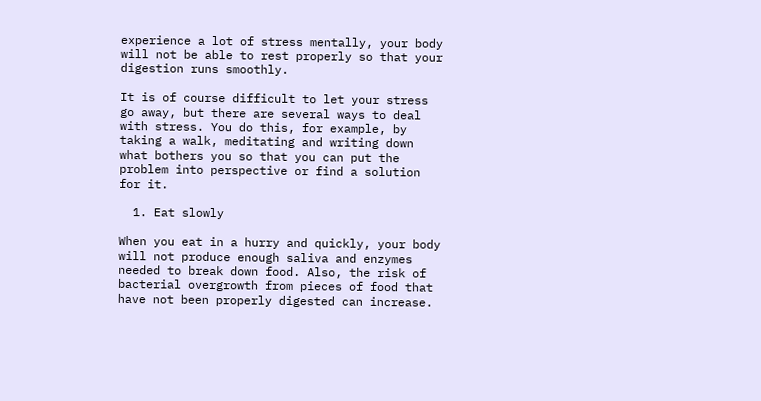experience a lot of stress mentally, your body will not be able to rest properly so that your digestion runs smoothly.

It is of course difficult to let your stress go away, but there are several ways to deal with stress. You do this, for example, by taking a walk, meditating and writing down what bothers you so that you can put the problem into perspective or find a solution for it.

  1. Eat slowly

When you eat in a hurry and quickly, your body will not produce enough saliva and enzymes needed to break down food. Also, the risk of bacterial overgrowth from pieces of food that have not been properly digested can increase.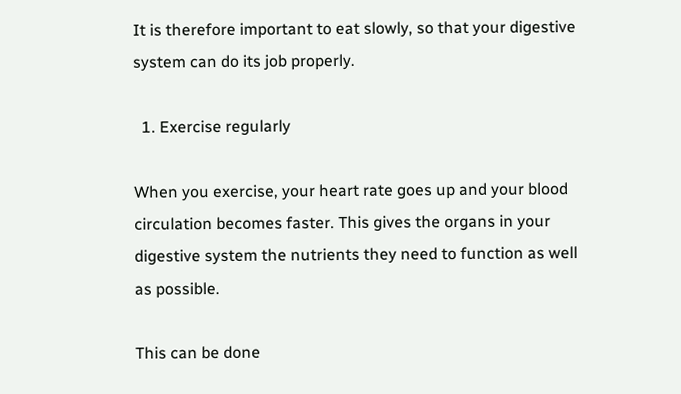It is therefore important to eat slowly, so that your digestive system can do its job properly.

  1. Exercise regularly

When you exercise, your heart rate goes up and your blood circulation becomes faster. This gives the organs in your digestive system the nutrients they need to function as well as possible.

This can be done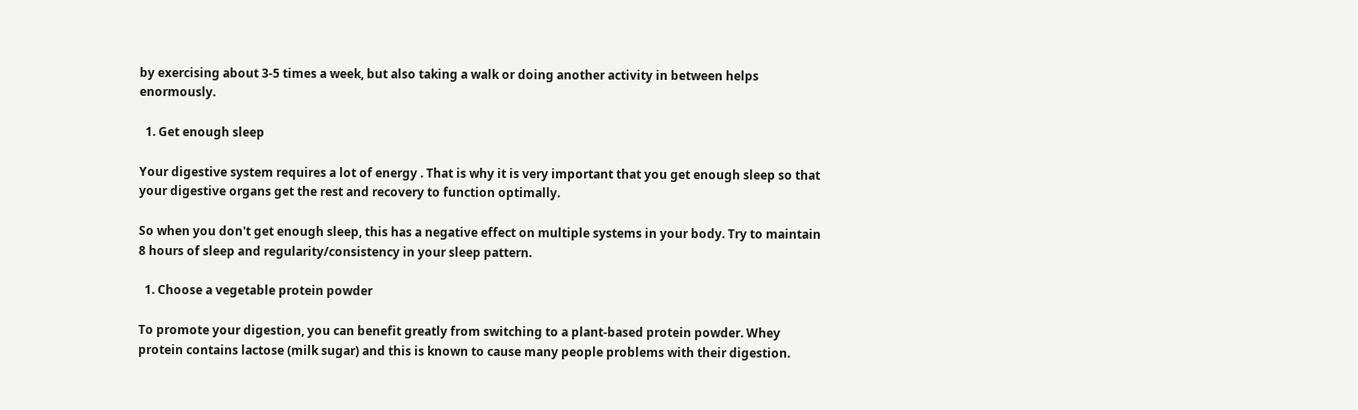by exercising about 3-5 times a week, but also taking a walk or doing another activity in between helps enormously.

  1. Get enough sleep

Your digestive system requires a lot of energy . That is why it is very important that you get enough sleep so that your digestive organs get the rest and recovery to function optimally.

So when you don't get enough sleep, this has a negative effect on multiple systems in your body. Try to maintain 8 hours of sleep and regularity/consistency in your sleep pattern.

  1. Choose a vegetable protein powder

To promote your digestion, you can benefit greatly from switching to a plant-based protein powder. Whey protein contains lactose (milk sugar) and this is known to cause many people problems with their digestion.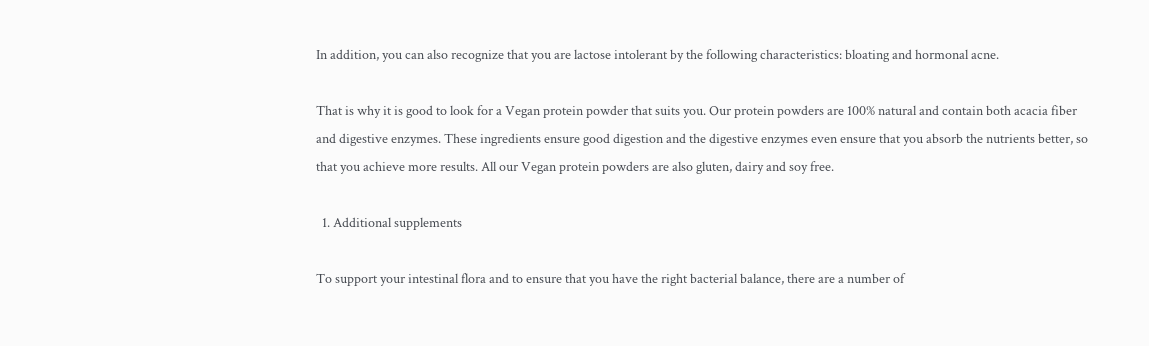In addition, you can also recognize that you are lactose intolerant by the following characteristics: bloating and hormonal acne.

That is why it is good to look for a Vegan protein powder that suits you. Our protein powders are 100% natural and contain both acacia fiber and digestive enzymes. These ingredients ensure good digestion and the digestive enzymes even ensure that you absorb the nutrients better, so that you achieve more results. All our Vegan protein powders are also gluten, dairy and soy free.

  1. Additional supplements

To support your intestinal flora and to ensure that you have the right bacterial balance, there are a number of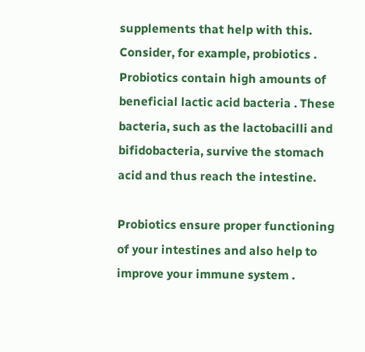supplements that help with this. Consider, for example, probiotics . Probiotics contain high amounts of beneficial lactic acid bacteria . These bacteria, such as the lactobacilli and bifidobacteria, survive the stomach acid and thus reach the intestine.

Probiotics ensure proper functioning of your intestines and also help to improve your immune system .